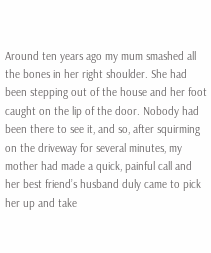Around ten years ago my mum smashed all the bones in her right shoulder. She had been stepping out of the house and her foot caught on the lip of the door. Nobody had been there to see it, and so, after squirming on the driveway for several minutes, my mother had made a quick, painful call and her best friend’s husband duly came to pick her up and take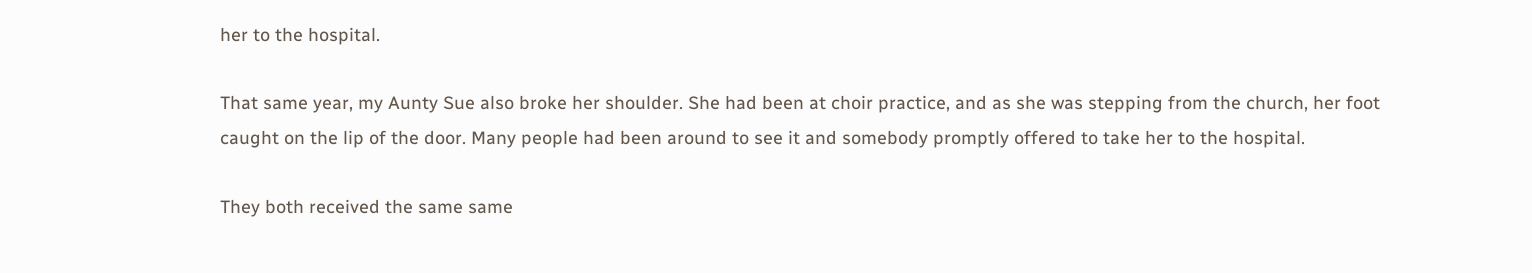her to the hospital.

That same year, my Aunty Sue also broke her shoulder. She had been at choir practice, and as she was stepping from the church, her foot caught on the lip of the door. Many people had been around to see it and somebody promptly offered to take her to the hospital.

They both received the same same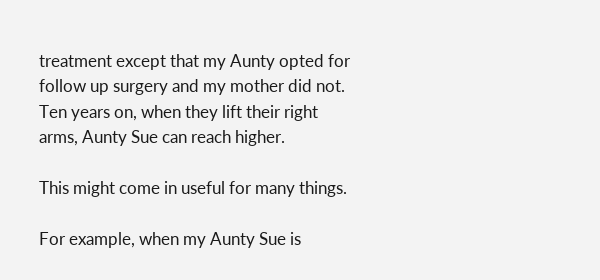treatment except that my Aunty opted for follow up surgery and my mother did not. Ten years on, when they lift their right arms, Aunty Sue can reach higher.

This might come in useful for many things.

For example, when my Aunty Sue is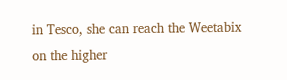in Tesco, she can reach the Weetabix on the higher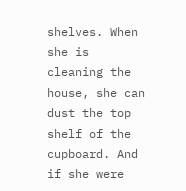shelves. When she is cleaning the house, she can dust the top shelf of the cupboard. And if she were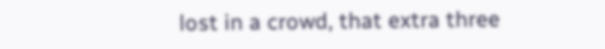lost in a crowd, that extra three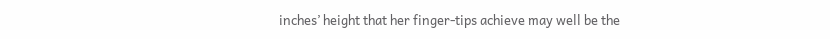inches’ height that her finger-tips achieve may well be the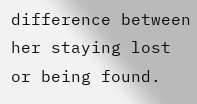difference between her staying lost or being found.